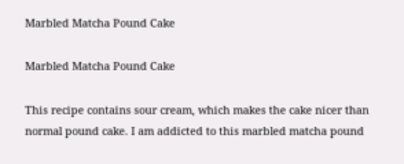Marbled Matcha Pound Cake

Marbled Matcha Pound Cake

This recipe contains sour cream, which makes the cake nicer than normal pound cake. I am addicted to this marbled matcha pound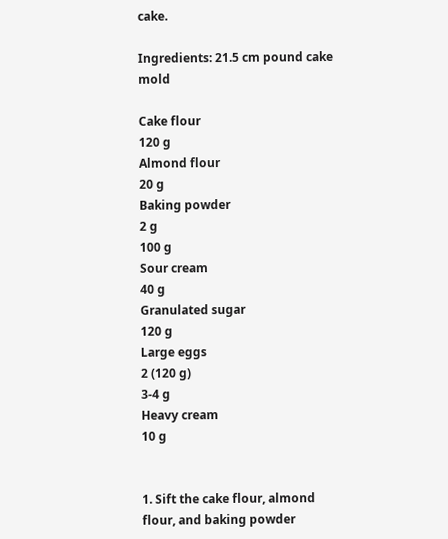cake.

Ingredients: 21.5 cm pound cake mold

Cake flour
120 g
Almond flour
20 g
Baking powder
2 g
100 g
Sour cream
40 g
Granulated sugar
120 g
Large eggs
2 (120 g)
3-4 g
Heavy cream
10 g


1. Sift the cake flour, almond flour, and baking powder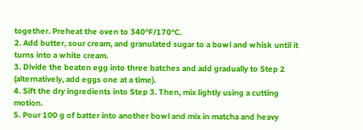together. Preheat the oven to 340°F/170°C.
2. Add butter, sour cream, and granulated sugar to a bowl and whisk until it turns into a white cream.
3. Divide the beaten egg into three batches and add gradually to Step 2 (alternatively, add eggs one at a time).
4. Sift the dry ingredients into Step 3. Then, mix lightly using a cutting motion.
5. Pour 100 g of batter into another bowl and mix in matcha and heavy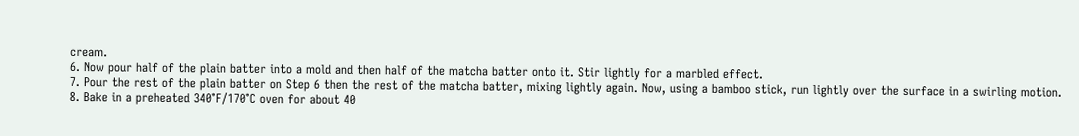cream.
6. Now pour half of the plain batter into a mold and then half of the matcha batter onto it. Stir lightly for a marbled effect.
7. Pour the rest of the plain batter on Step 6 then the rest of the matcha batter, mixing lightly again. Now, using a bamboo stick, run lightly over the surface in a swirling motion.
8. Bake in a preheated 340°F/170°C oven for about 40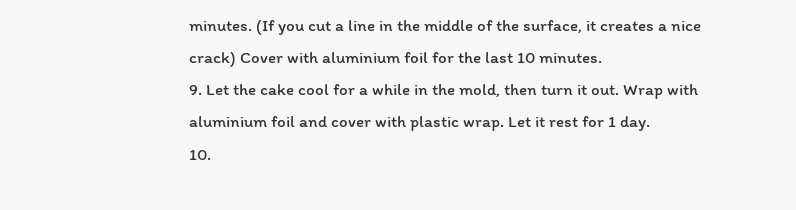minutes. (If you cut a line in the middle of the surface, it creates a nice crack) Cover with aluminium foil for the last 10 minutes.
9. Let the cake cool for a while in the mold, then turn it out. Wrap with aluminium foil and cover with plastic wrap. Let it rest for 1 day.
10.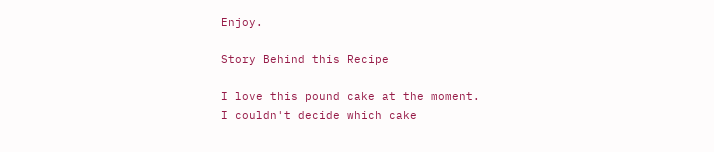Enjoy.

Story Behind this Recipe

I love this pound cake at the moment.
I couldn't decide which cake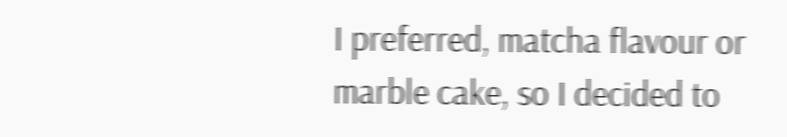I preferred, matcha flavour or marble cake, so I decided to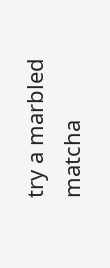try a marbled matcha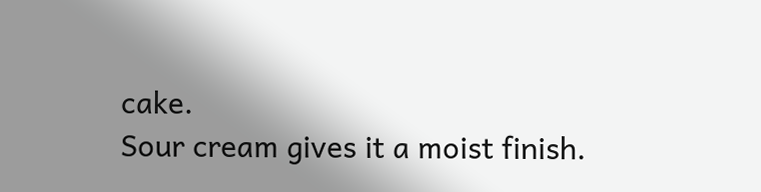cake.
Sour cream gives it a moist finish.